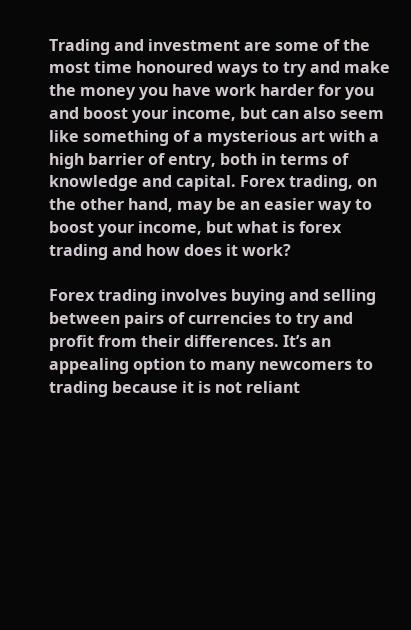Trading and investment are some of the most time honoured ways to try and make the money you have work harder for you and boost your income, but can also seem like something of a mysterious art with a high barrier of entry, both in terms of knowledge and capital. Forex trading, on the other hand, may be an easier way to boost your income, but what is forex trading and how does it work?

Forex trading involves buying and selling between pairs of currencies to try and profit from their differences. It’s an appealing option to many newcomers to trading because it is not reliant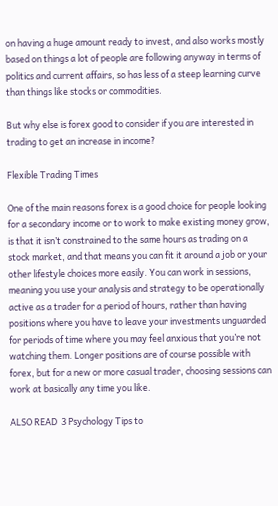on having a huge amount ready to invest, and also works mostly based on things a lot of people are following anyway in terms of politics and current affairs, so has less of a steep learning curve than things like stocks or commodities.

But why else is forex good to consider if you are interested in trading to get an increase in income?

Flexible Trading Times

One of the main reasons forex is a good choice for people looking for a secondary income or to work to make existing money grow, is that it isn’t constrained to the same hours as trading on a stock market, and that means you can fit it around a job or your other lifestyle choices more easily. You can work in sessions, meaning you use your analysis and strategy to be operationally active as a trader for a period of hours, rather than having positions where you have to leave your investments unguarded for periods of time where you may feel anxious that you’re not watching them. Longer positions are of course possible with forex, but for a new or more casual trader, choosing sessions can work at basically any time you like.

ALSO READ  3 Psychology Tips to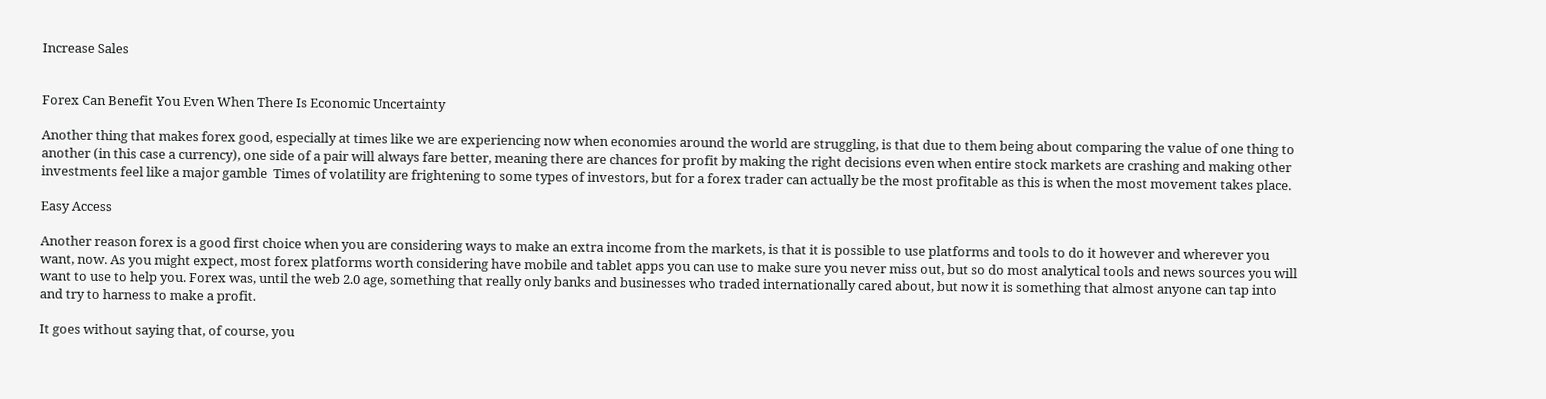Increase Sales


Forex Can Benefit You Even When There Is Economic Uncertainty

Another thing that makes forex good, especially at times like we are experiencing now when economies around the world are struggling, is that due to them being about comparing the value of one thing to another (in this case a currency), one side of a pair will always fare better, meaning there are chances for profit by making the right decisions even when entire stock markets are crashing and making other investments feel like a major gamble  Times of volatility are frightening to some types of investors, but for a forex trader can actually be the most profitable as this is when the most movement takes place.

Easy Access

Another reason forex is a good first choice when you are considering ways to make an extra income from the markets, is that it is possible to use platforms and tools to do it however and wherever you want, now. As you might expect, most forex platforms worth considering have mobile and tablet apps you can use to make sure you never miss out, but so do most analytical tools and news sources you will want to use to help you. Forex was, until the web 2.0 age, something that really only banks and businesses who traded internationally cared about, but now it is something that almost anyone can tap into and try to harness to make a profit.

It goes without saying that, of course, you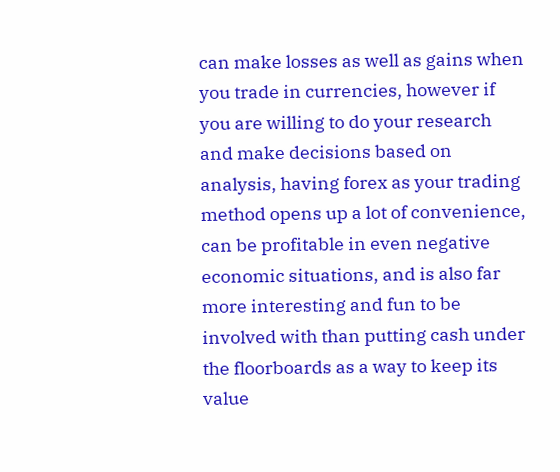can make losses as well as gains when you trade in currencies, however if you are willing to do your research and make decisions based on analysis, having forex as your trading method opens up a lot of convenience, can be profitable in even negative economic situations, and is also far more interesting and fun to be involved with than putting cash under the floorboards as a way to keep its value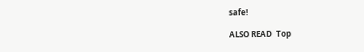safe!

ALSO READ  Top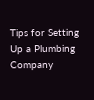Tips for Setting Up a Plumbing Company